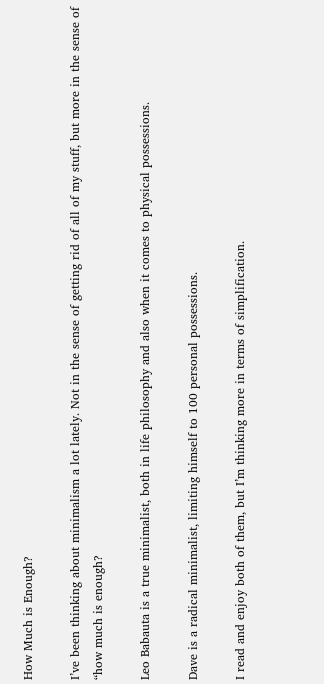How Much is Enough?

I’ve been thinking about minimalism a lot lately. Not in the sense of getting rid of all of my stuff, but more in the sense of “how much is enough?

Leo Babauta is a true minimalist, both in life philosophy and also when it comes to physical possessions.

Dave is a radical minimalist, limiting himself to 100 personal possessions.

I read and enjoy both of them, but I’m thinking more in terms of simplification.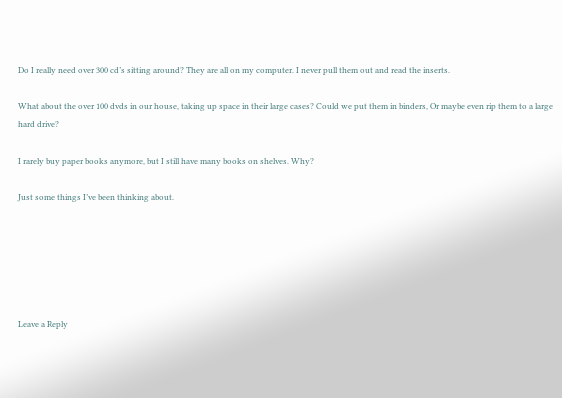Do I really need over 300 cd’s sitting around? They are all on my computer. I never pull them out and read the inserts.

What about the over 100 dvds in our house, taking up space in their large cases? Could we put them in binders, Or maybe even rip them to a large hard drive?

I rarely buy paper books anymore, but I still have many books on shelves. Why?

Just some things I’ve been thinking about.






Leave a Reply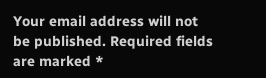Your email address will not be published. Required fields are marked *